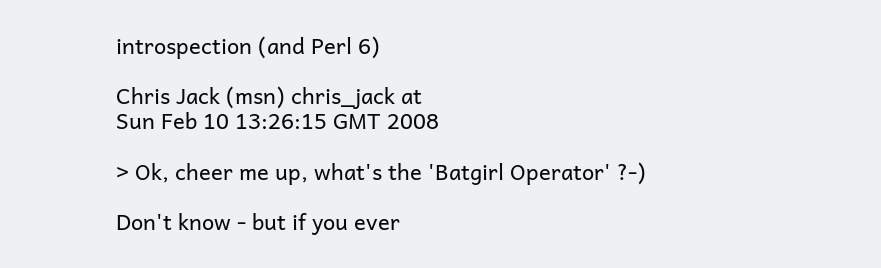introspection (and Perl 6)

Chris Jack (msn) chris_jack at
Sun Feb 10 13:26:15 GMT 2008

> Ok, cheer me up, what's the 'Batgirl Operator' ?-)

Don't know - but if you ever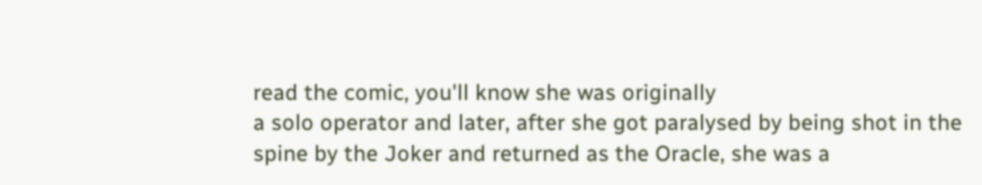read the comic, you'll know she was originally
a solo operator and later, after she got paralysed by being shot in the
spine by the Joker and returned as the Oracle, she was a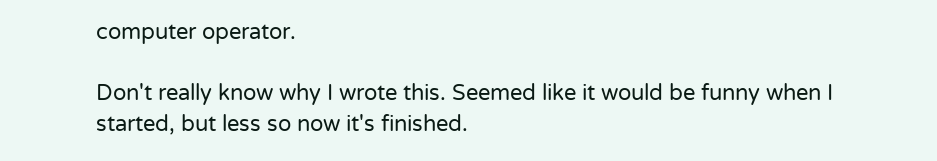computer operator.

Don't really know why I wrote this. Seemed like it would be funny when I
started, but less so now it's finished.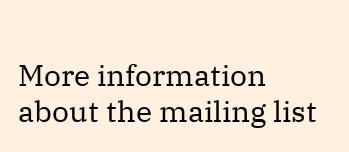More information about the mailing list